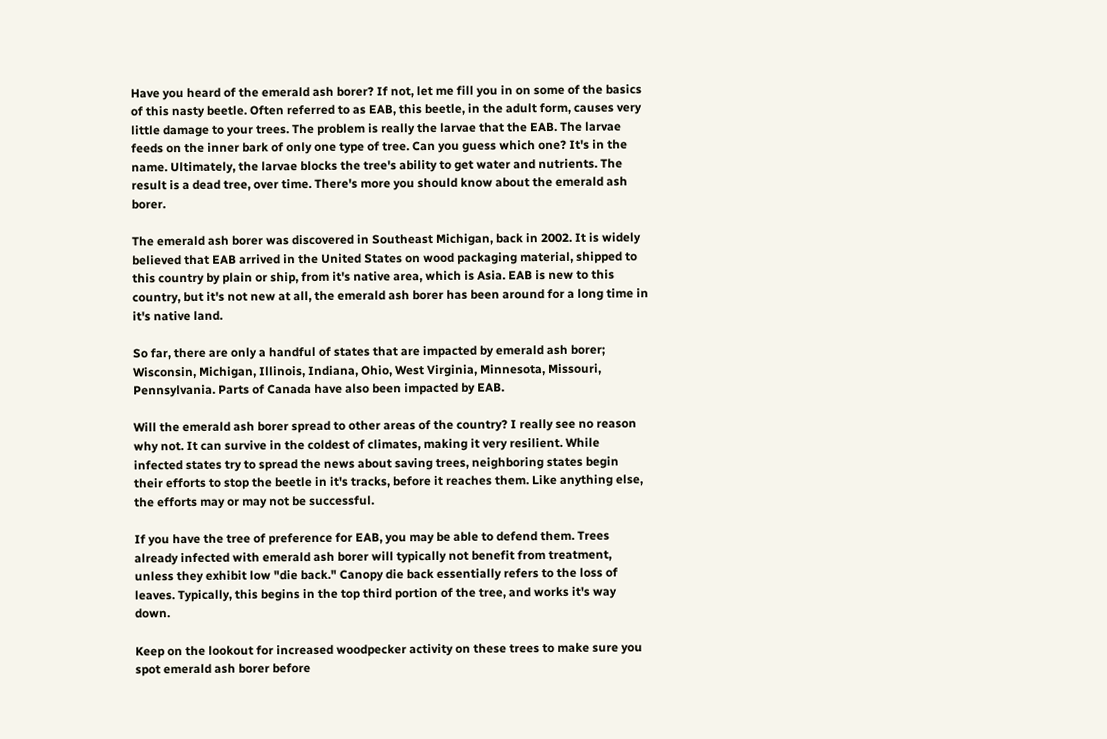Have you heard of the emerald ash borer? If not, let me fill you in on some of the basics of this nasty beetle. Often referred to as EAB, this beetle, in the adult form, causes very little damage to your trees. The problem is really the larvae that the EAB. The larvae feeds on the inner bark of only one type of tree. Can you guess which one? It's in the name. Ultimately, the larvae blocks the tree's ability to get water and nutrients. The result is a dead tree, over time. There's more you should know about the emerald ash borer.

The emerald ash borer was discovered in Southeast Michigan, back in 2002. It is widely believed that EAB arrived in the United States on wood packaging material, shipped to this country by plain or ship, from it's native area, which is Asia. EAB is new to this country, but it's not new at all, the emerald ash borer has been around for a long time in it's native land.

So far, there are only a handful of states that are impacted by emerald ash borer; Wisconsin, Michigan, Illinois, Indiana, Ohio, West Virginia, Minnesota, Missouri, Pennsylvania. Parts of Canada have also been impacted by EAB.

Will the emerald ash borer spread to other areas of the country? I really see no reason why not. It can survive in the coldest of climates, making it very resilient. While infected states try to spread the news about saving trees, neighboring states begin their efforts to stop the beetle in it's tracks, before it reaches them. Like anything else, the efforts may or may not be successful.

If you have the tree of preference for EAB, you may be able to defend them. Trees already infected with emerald ash borer will typically not benefit from treatment, unless they exhibit low "die back." Canopy die back essentially refers to the loss of leaves. Typically, this begins in the top third portion of the tree, and works it's way down.

Keep on the lookout for increased woodpecker activity on these trees to make sure you spot emerald ash borer before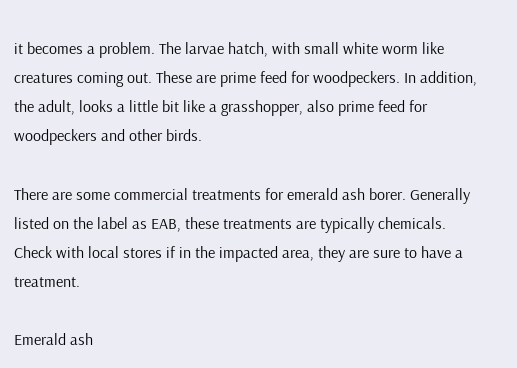it becomes a problem. The larvae hatch, with small white worm like creatures coming out. These are prime feed for woodpeckers. In addition, the adult, looks a little bit like a grasshopper, also prime feed for woodpeckers and other birds.

There are some commercial treatments for emerald ash borer. Generally listed on the label as EAB, these treatments are typically chemicals. Check with local stores if in the impacted area, they are sure to have a treatment.

Emerald ash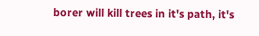borer will kill trees in it's path, it's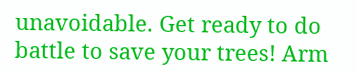unavoidable. Get ready to do battle to save your trees! Arm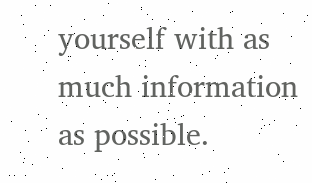yourself with as much information as possible.